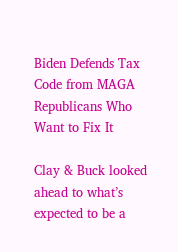Biden Defends Tax Code from MAGA Republicans Who Want to Fix It

Clay & Buck looked ahead to what’s expected to be a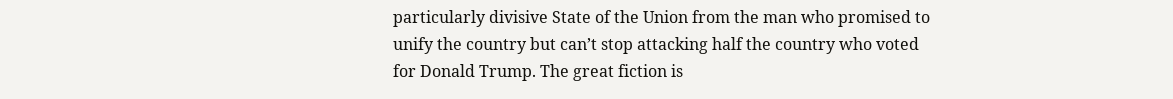particularly divisive State of the Union from the man who promised to unify the country but can’t stop attacking half the country who voted for Donald Trump. The great fiction is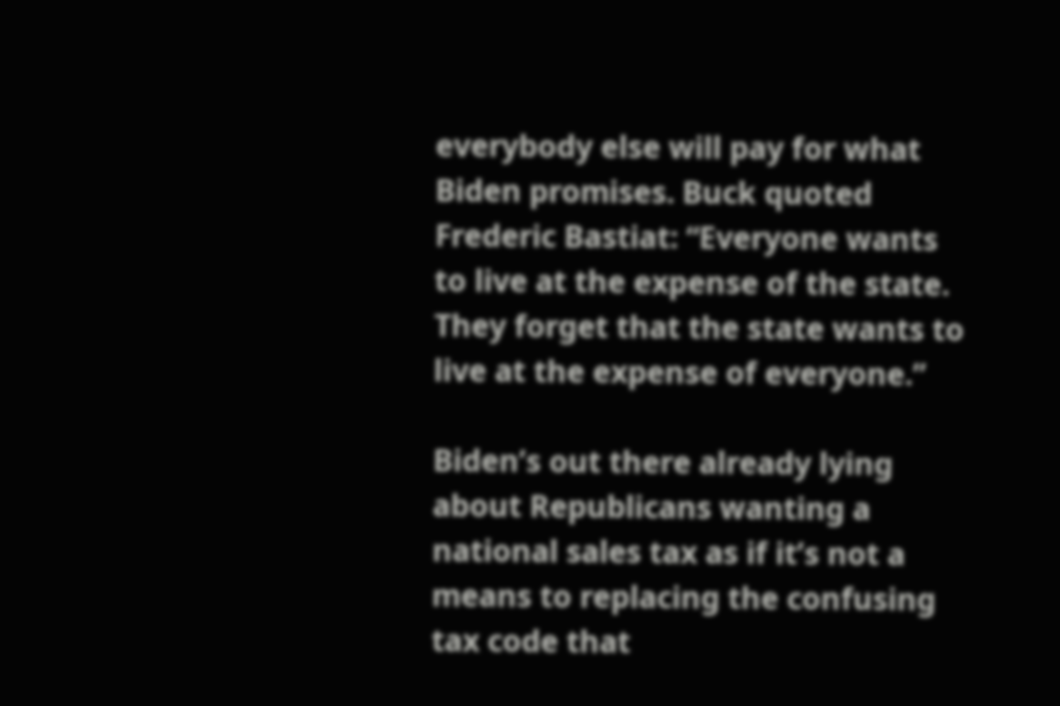everybody else will pay for what Biden promises. Buck quoted Frederic Bastiat: “Everyone wants to live at the expense of the state. They forget that the state wants to live at the expense of everyone.”

Biden’s out there already lying about Republicans wanting a national sales tax as if it’s not a means to replacing the confusing tax code that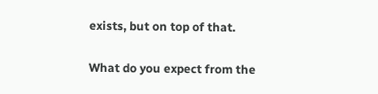exists, but on top of that.

What do you expect from the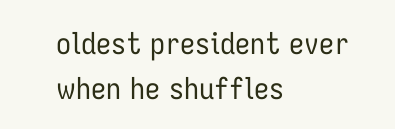oldest president ever when he shuffles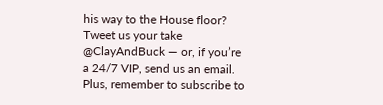his way to the House floor? Tweet us your take @ClayAndBuck — or, if you’re a 24/7 VIP, send us an email. Plus, remember to subscribe to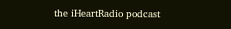the iHeartRadio podcast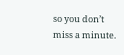so you don’t miss a minute.